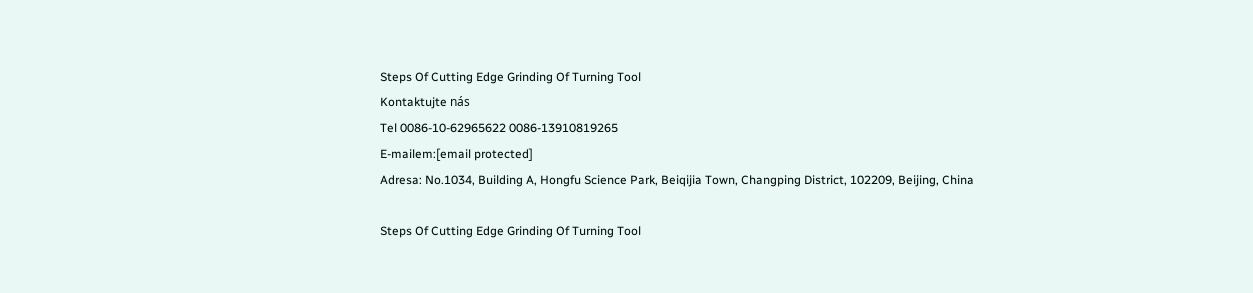Steps Of Cutting Edge Grinding Of Turning Tool
Kontaktujte nás
Tel 0086-10-62965622 0086-13910819265
E-mailem:[email protected]
Adresa: No.1034, Building A, Hongfu Science Park, Beiqijia Town, Changping District, 102209, Beijing, China

Steps Of Cutting Edge Grinding Of Turning Tool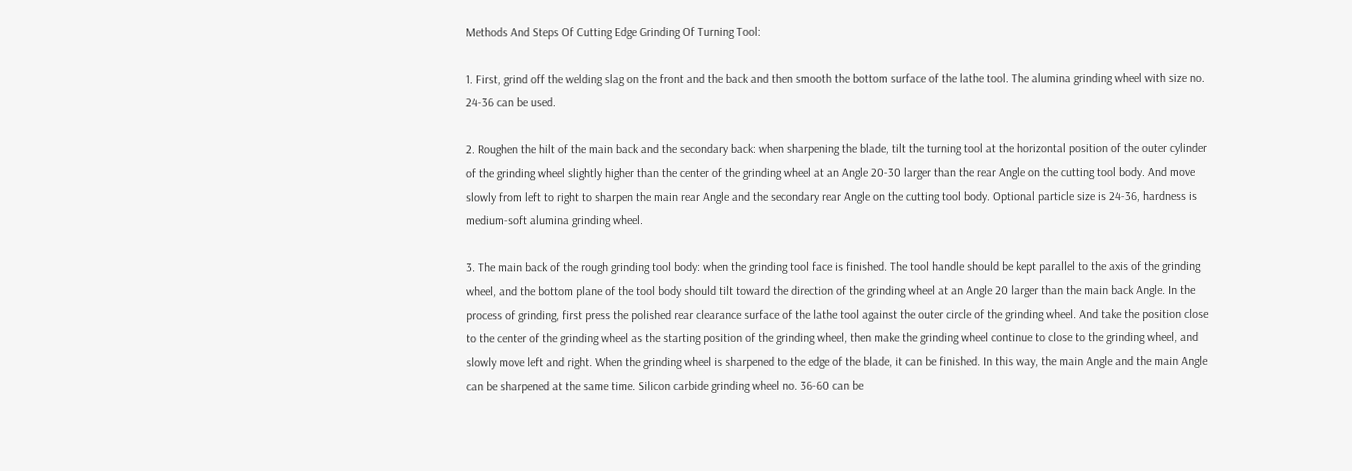Methods And Steps Of Cutting Edge Grinding Of Turning Tool:

1. First, grind off the welding slag on the front and the back and then smooth the bottom surface of the lathe tool. The alumina grinding wheel with size no. 24-36 can be used.

2. Roughen the hilt of the main back and the secondary back: when sharpening the blade, tilt the turning tool at the horizontal position of the outer cylinder of the grinding wheel slightly higher than the center of the grinding wheel at an Angle 20-30 larger than the rear Angle on the cutting tool body. And move slowly from left to right to sharpen the main rear Angle and the secondary rear Angle on the cutting tool body. Optional particle size is 24-36, hardness is medium-soft alumina grinding wheel.

3. The main back of the rough grinding tool body: when the grinding tool face is finished. The tool handle should be kept parallel to the axis of the grinding wheel, and the bottom plane of the tool body should tilt toward the direction of the grinding wheel at an Angle 20 larger than the main back Angle. In the process of grinding, first press the polished rear clearance surface of the lathe tool against the outer circle of the grinding wheel. And take the position close to the center of the grinding wheel as the starting position of the grinding wheel, then make the grinding wheel continue to close to the grinding wheel, and slowly move left and right. When the grinding wheel is sharpened to the edge of the blade, it can be finished. In this way, the main Angle and the main Angle can be sharpened at the same time. Silicon carbide grinding wheel no. 36-60 can be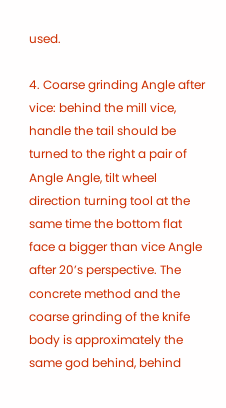used.

4. Coarse grinding Angle after vice: behind the mill vice, handle the tail should be turned to the right a pair of Angle Angle, tilt wheel direction turning tool at the same time the bottom flat face a bigger than vice Angle after 20’s perspective. The concrete method and the coarse grinding of the knife body is approximately the same god behind, behind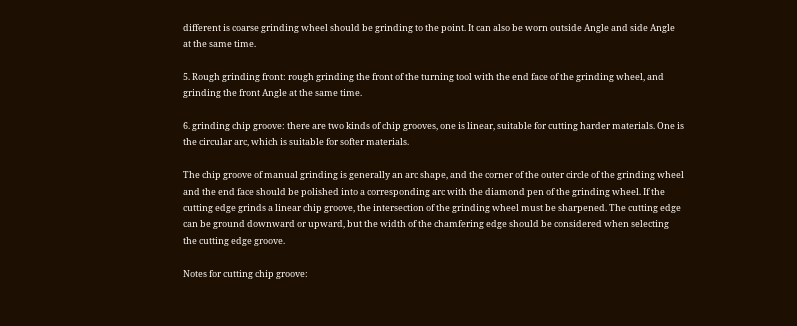different is coarse grinding wheel should be grinding to the point. It can also be worn outside Angle and side Angle at the same time.

5. Rough grinding front: rough grinding the front of the turning tool with the end face of the grinding wheel, and grinding the front Angle at the same time.

6. grinding chip groove: there are two kinds of chip grooves, one is linear, suitable for cutting harder materials. One is the circular arc, which is suitable for softer materials.

The chip groove of manual grinding is generally an arc shape, and the corner of the outer circle of the grinding wheel and the end face should be polished into a corresponding arc with the diamond pen of the grinding wheel. If the cutting edge grinds a linear chip groove, the intersection of the grinding wheel must be sharpened. The cutting edge can be ground downward or upward, but the width of the chamfering edge should be considered when selecting the cutting edge groove.

Notes for cutting chip groove: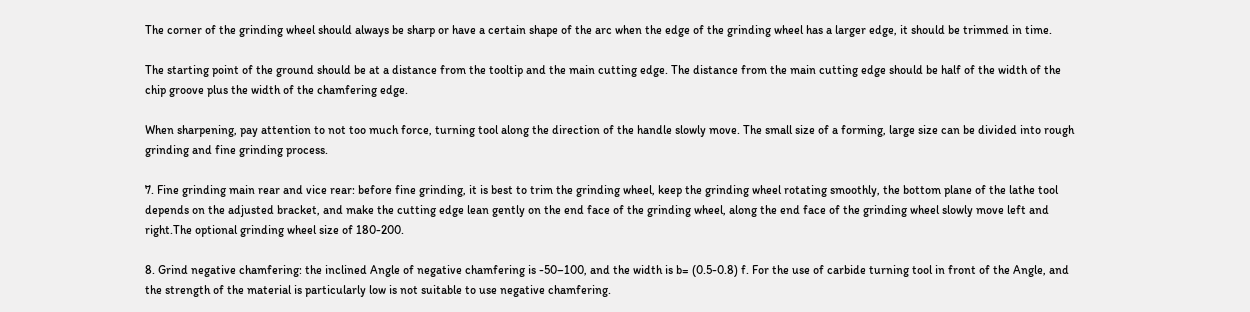The corner of the grinding wheel should always be sharp or have a certain shape of the arc when the edge of the grinding wheel has a larger edge, it should be trimmed in time.

The starting point of the ground should be at a distance from the tooltip and the main cutting edge. The distance from the main cutting edge should be half of the width of the chip groove plus the width of the chamfering edge.

When sharpening, pay attention to not too much force, turning tool along the direction of the handle slowly move. The small size of a forming, large size can be divided into rough grinding and fine grinding process.

7. Fine grinding main rear and vice rear: before fine grinding, it is best to trim the grinding wheel, keep the grinding wheel rotating smoothly, the bottom plane of the lathe tool depends on the adjusted bracket, and make the cutting edge lean gently on the end face of the grinding wheel, along the end face of the grinding wheel slowly move left and right.The optional grinding wheel size of 180-200.

8. Grind negative chamfering: the inclined Angle of negative chamfering is -50–100, and the width is b= (0.5-0.8) f. For the use of carbide turning tool in front of the Angle, and the strength of the material is particularly low is not suitable to use negative chamfering.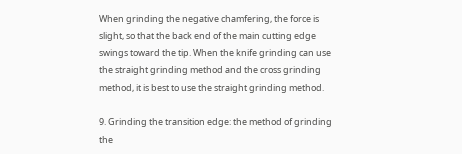When grinding the negative chamfering, the force is slight, so that the back end of the main cutting edge swings toward the tip. When the knife grinding can use the straight grinding method and the cross grinding method, it is best to use the straight grinding method.

9. Grinding the transition edge: the method of grinding the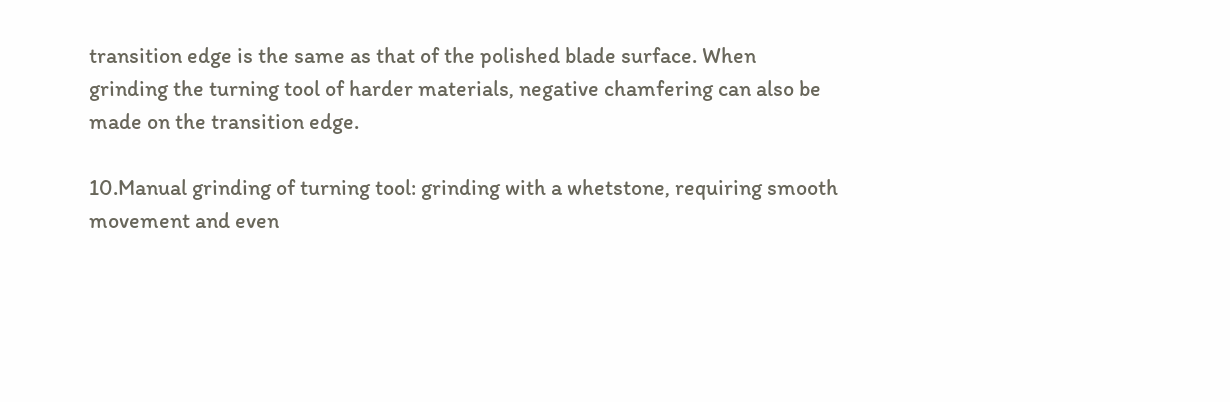transition edge is the same as that of the polished blade surface. When grinding the turning tool of harder materials, negative chamfering can also be made on the transition edge.

10.Manual grinding of turning tool: grinding with a whetstone, requiring smooth movement and even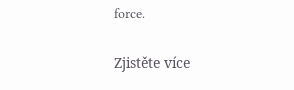force.

Zjistěte více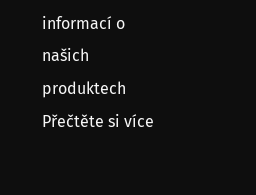informací o našich produktech Přečtěte si více